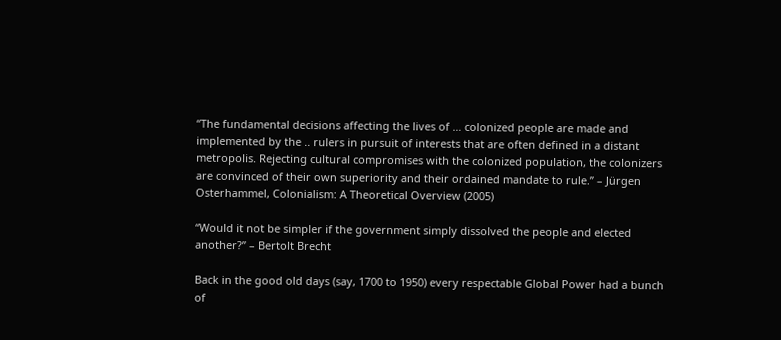“The fundamental decisions affecting the lives of … colonized people are made and implemented by the .. rulers in pursuit of interests that are often defined in a distant metropolis. Rejecting cultural compromises with the colonized population, the colonizers are convinced of their own superiority and their ordained mandate to rule.” – Jürgen Osterhammel, Colonialism: A Theoretical Overview (2005)

“Would it not be simpler if the government simply dissolved the people and elected another?” – Bertolt Brecht

Back in the good old days (say, 1700 to 1950) every respectable Global Power had a bunch of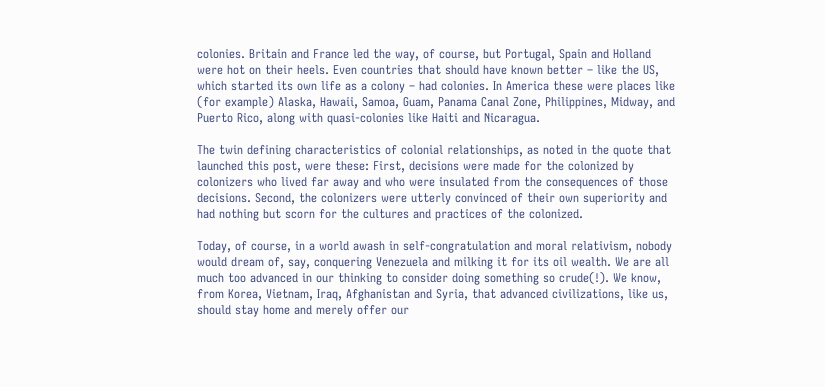colonies. Britain and France led the way, of course, but Portugal, Spain and Holland were hot on their heels. Even countries that should have known better – like the US, which started its own life as a colony – had colonies. In America these were places like (for example) Alaska, Hawaii, Samoa, Guam, Panama Canal Zone, Philippines, Midway, and Puerto Rico, along with quasi-colonies like Haiti and Nicaragua.

The twin defining characteristics of colonial relationships, as noted in the quote that launched this post, were these: First, decisions were made for the colonized by colonizers who lived far away and who were insulated from the consequences of those decisions. Second, the colonizers were utterly convinced of their own superiority and had nothing but scorn for the cultures and practices of the colonized.

Today, of course, in a world awash in self-congratulation and moral relativism, nobody would dream of, say, conquering Venezuela and milking it for its oil wealth. We are all much too advanced in our thinking to consider doing something so crude(!). We know, from Korea, Vietnam, Iraq, Afghanistan and Syria, that advanced civilizations, like us, should stay home and merely offer our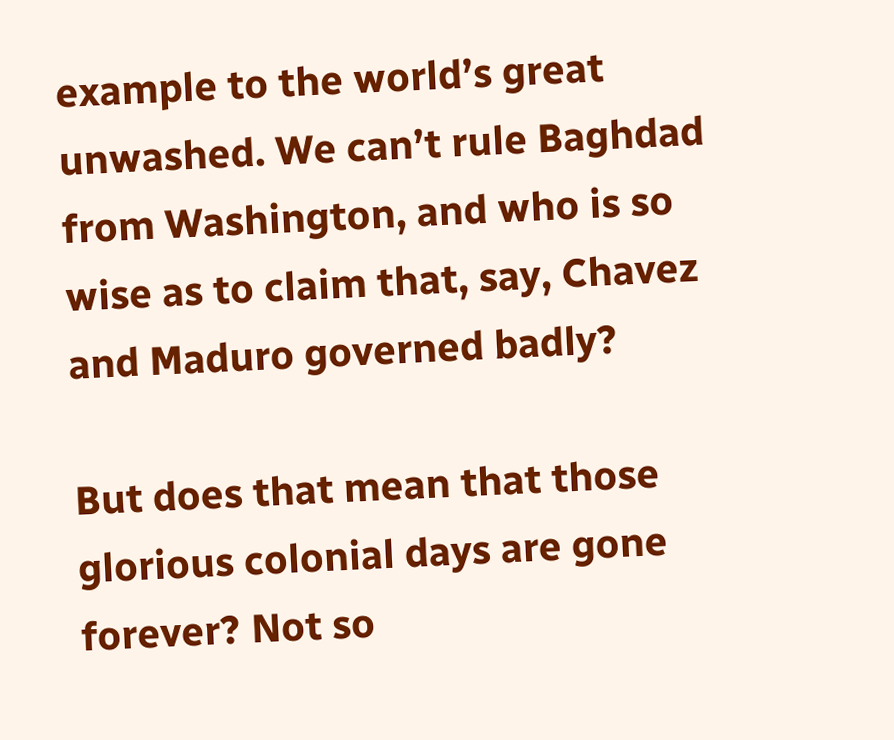example to the world’s great unwashed. We can’t rule Baghdad from Washington, and who is so wise as to claim that, say, Chavez and Maduro governed badly?

But does that mean that those glorious colonial days are gone forever? Not so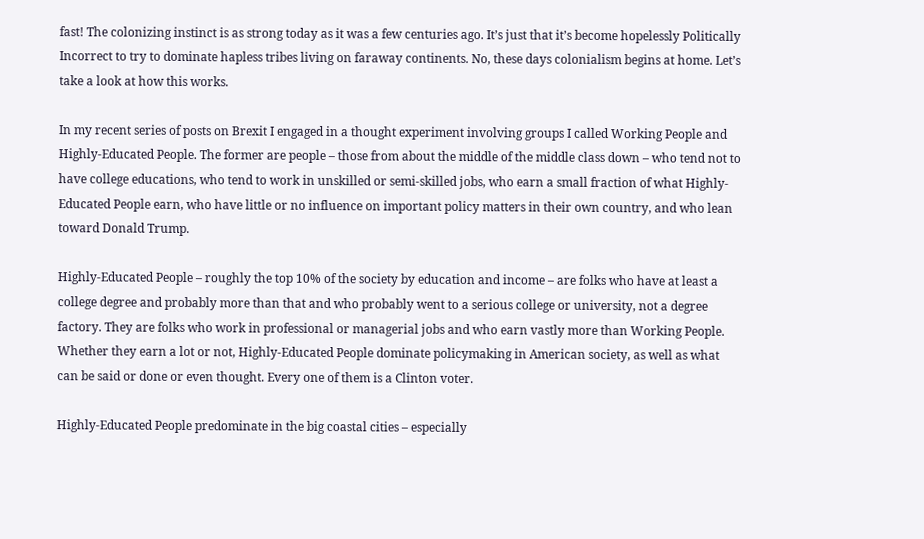fast! The colonizing instinct is as strong today as it was a few centuries ago. It’s just that it’s become hopelessly Politically Incorrect to try to dominate hapless tribes living on faraway continents. No, these days colonialism begins at home. Let’s take a look at how this works.

In my recent series of posts on Brexit I engaged in a thought experiment involving groups I called Working People and Highly-Educated People. The former are people – those from about the middle of the middle class down – who tend not to have college educations, who tend to work in unskilled or semi-skilled jobs, who earn a small fraction of what Highly-Educated People earn, who have little or no influence on important policy matters in their own country, and who lean toward Donald Trump.

Highly-Educated People – roughly the top 10% of the society by education and income – are folks who have at least a college degree and probably more than that and who probably went to a serious college or university, not a degree factory. They are folks who work in professional or managerial jobs and who earn vastly more than Working People. Whether they earn a lot or not, Highly-Educated People dominate policymaking in American society, as well as what can be said or done or even thought. Every one of them is a Clinton voter.

Highly-Educated People predominate in the big coastal cities – especially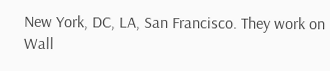New York, DC, LA, San Francisco. They work on Wall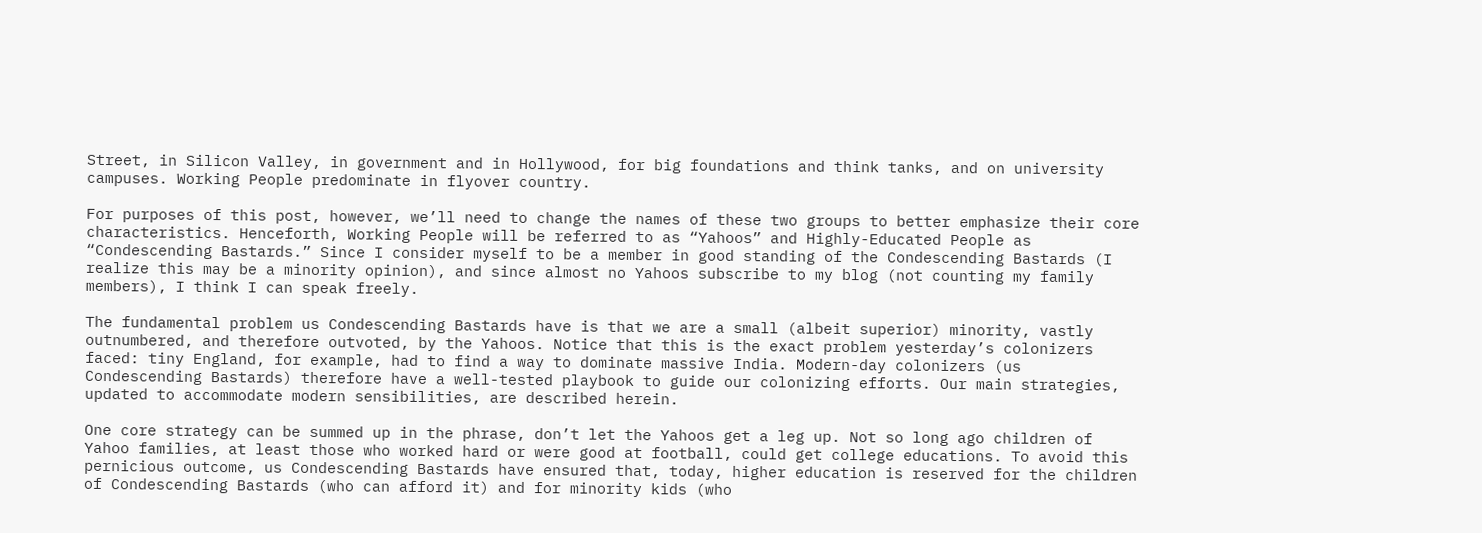Street, in Silicon Valley, in government and in Hollywood, for big foundations and think tanks, and on university campuses. Working People predominate in flyover country.

For purposes of this post, however, we’ll need to change the names of these two groups to better emphasize their core characteristics. Henceforth, Working People will be referred to as “Yahoos” and Highly-Educated People as “Condescending Bastards.” Since I consider myself to be a member in good standing of the Condescending Bastards (I realize this may be a minority opinion), and since almost no Yahoos subscribe to my blog (not counting my family members), I think I can speak freely.

The fundamental problem us Condescending Bastards have is that we are a small (albeit superior) minority, vastly outnumbered, and therefore outvoted, by the Yahoos. Notice that this is the exact problem yesterday’s colonizers faced: tiny England, for example, had to find a way to dominate massive India. Modern-day colonizers (us Condescending Bastards) therefore have a well-tested playbook to guide our colonizing efforts. Our main strategies, updated to accommodate modern sensibilities, are described herein.

One core strategy can be summed up in the phrase, don’t let the Yahoos get a leg up. Not so long ago children of Yahoo families, at least those who worked hard or were good at football, could get college educations. To avoid this pernicious outcome, us Condescending Bastards have ensured that, today, higher education is reserved for the children of Condescending Bastards (who can afford it) and for minority kids (who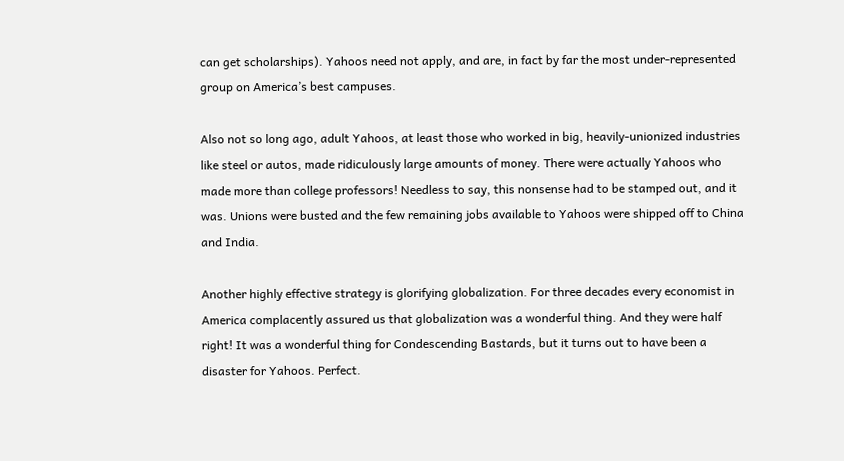can get scholarships). Yahoos need not apply, and are, in fact by far the most under-represented group on America’s best campuses.

Also not so long ago, adult Yahoos, at least those who worked in big, heavily-unionized industries like steel or autos, made ridiculously large amounts of money. There were actually Yahoos who made more than college professors! Needless to say, this nonsense had to be stamped out, and it was. Unions were busted and the few remaining jobs available to Yahoos were shipped off to China and India.

Another highly effective strategy is glorifying globalization. For three decades every economist in America complacently assured us that globalization was a wonderful thing. And they were half right! It was a wonderful thing for Condescending Bastards, but it turns out to have been a disaster for Yahoos. Perfect.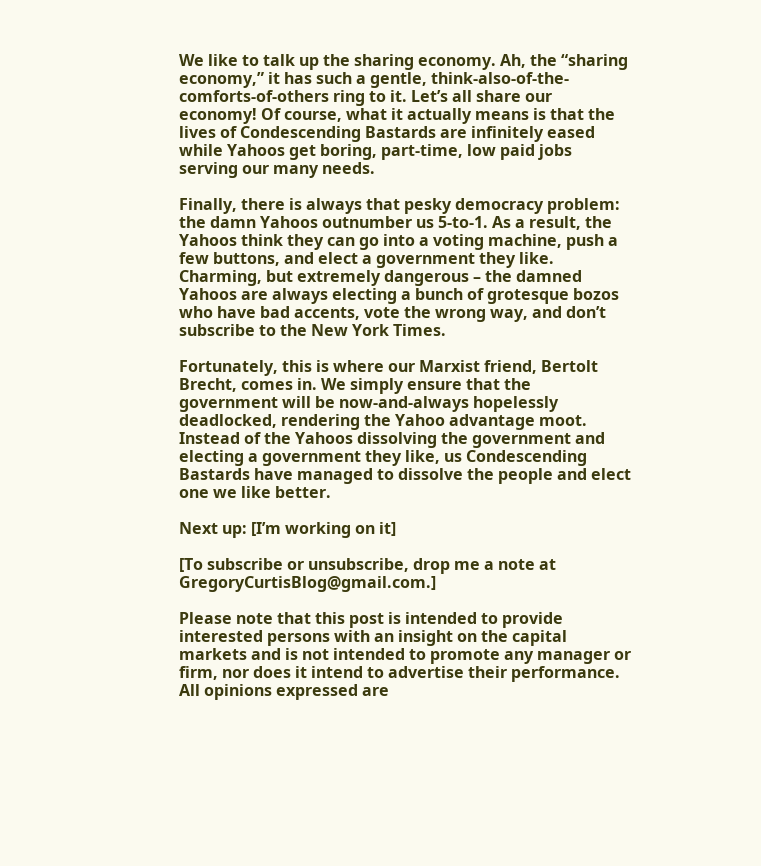We like to talk up the sharing economy. Ah, the “sharing economy,” it has such a gentle, think-also-of-the-comforts-of-others ring to it. Let’s all share our economy! Of course, what it actually means is that the lives of Condescending Bastards are infinitely eased while Yahoos get boring, part-time, low paid jobs serving our many needs.

Finally, there is always that pesky democracy problem: the damn Yahoos outnumber us 5-to-1. As a result, the Yahoos think they can go into a voting machine, push a few buttons, and elect a government they like. Charming, but extremely dangerous – the damned Yahoos are always electing a bunch of grotesque bozos who have bad accents, vote the wrong way, and don’t subscribe to the New York Times.

Fortunately, this is where our Marxist friend, Bertolt Brecht, comes in. We simply ensure that the government will be now-and-always hopelessly deadlocked, rendering the Yahoo advantage moot. Instead of the Yahoos dissolving the government and electing a government they like, us Condescending Bastards have managed to dissolve the people and elect one we like better.

Next up: [I’m working on it]

[To subscribe or unsubscribe, drop me a note at GregoryCurtisBlog@gmail.com.]

Please note that this post is intended to provide interested persons with an insight on the capital markets and is not intended to promote any manager or firm, nor does it intend to advertise their performance. All opinions expressed are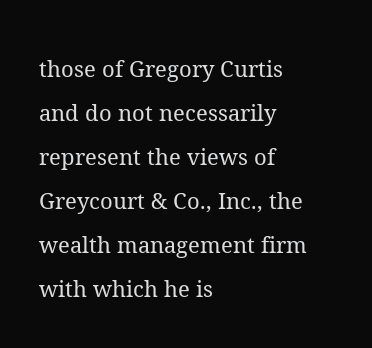those of Gregory Curtis and do not necessarily represent the views of Greycourt & Co., Inc., the wealth management firm with which he is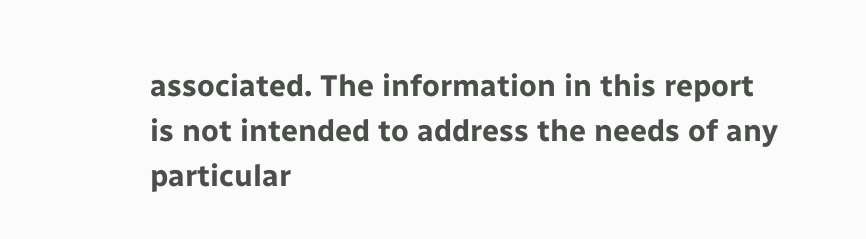associated. The information in this report is not intended to address the needs of any particular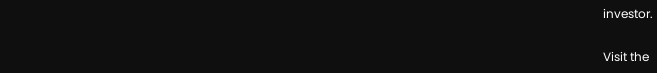investor.

Visit the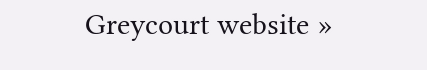Greycourt website »